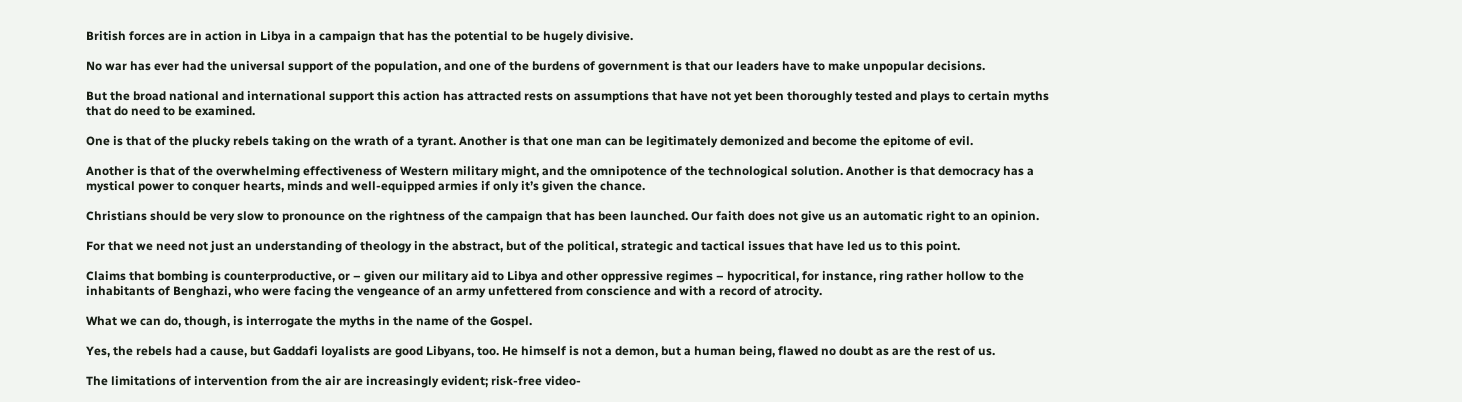British forces are in action in Libya in a campaign that has the potential to be hugely divisive.

No war has ever had the universal support of the population, and one of the burdens of government is that our leaders have to make unpopular decisions.

But the broad national and international support this action has attracted rests on assumptions that have not yet been thoroughly tested and plays to certain myths that do need to be examined.

One is that of the plucky rebels taking on the wrath of a tyrant. Another is that one man can be legitimately demonized and become the epitome of evil.

Another is that of the overwhelming effectiveness of Western military might, and the omnipotence of the technological solution. Another is that democracy has a mystical power to conquer hearts, minds and well-equipped armies if only it’s given the chance.

Christians should be very slow to pronounce on the rightness of the campaign that has been launched. Our faith does not give us an automatic right to an opinion.

For that we need not just an understanding of theology in the abstract, but of the political, strategic and tactical issues that have led us to this point.

Claims that bombing is counterproductive, or – given our military aid to Libya and other oppressive regimes – hypocritical, for instance, ring rather hollow to the inhabitants of Benghazi, who were facing the vengeance of an army unfettered from conscience and with a record of atrocity.

What we can do, though, is interrogate the myths in the name of the Gospel.

Yes, the rebels had a cause, but Gaddafi loyalists are good Libyans, too. He himself is not a demon, but a human being, flawed no doubt as are the rest of us.

The limitations of intervention from the air are increasingly evident; risk-free video-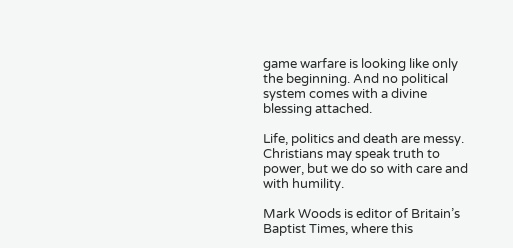game warfare is looking like only the beginning. And no political system comes with a divine blessing attached.

Life, politics and death are messy. Christians may speak truth to power, but we do so with care and with humility.

Mark Woods is editor of Britain’s Baptist Times, where this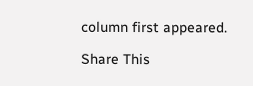column first appeared.

Share This